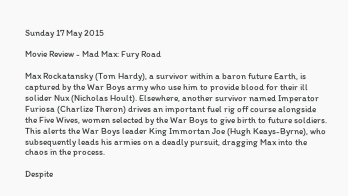Sunday 17 May 2015

Movie Review - Mad Max: Fury Road

Max Rockatansky (Tom Hardy), a survivor within a baron future Earth, is captured by the War Boys army who use him to provide blood for their ill solider Nux (Nicholas Hoult). Elsewhere, another survivor named Imperator Furiosa (Charlize Theron) drives an important fuel rig off course alongside the Five Wives, women selected by the War Boys to give birth to future soldiers. This alerts the War Boys leader King Immortan Joe (Hugh Keays-Byrne), who subsequently leads his armies on a deadly pursuit, dragging Max into the chaos in the process.

Despite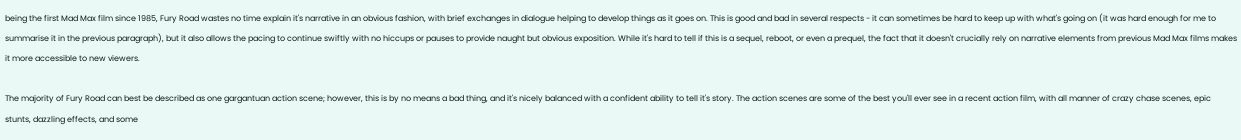being the first Mad Max film since 1985, Fury Road wastes no time explain it's narrative in an obvious fashion, with brief exchanges in dialogue helping to develop things as it goes on. This is good and bad in several respects - it can sometimes be hard to keep up with what's going on (it was hard enough for me to summarise it in the previous paragraph), but it also allows the pacing to continue swiftly with no hiccups or pauses to provide naught but obvious exposition. While it's hard to tell if this is a sequel, reboot, or even a prequel, the fact that it doesn't crucially rely on narrative elements from previous Mad Max films makes it more accessible to new viewers.

The majority of Fury Road can best be described as one gargantuan action scene; however, this is by no means a bad thing, and it's nicely balanced with a confident ability to tell it's story. The action scenes are some of the best you'll ever see in a recent action film, with all manner of crazy chase scenes, epic stunts, dazzling effects, and some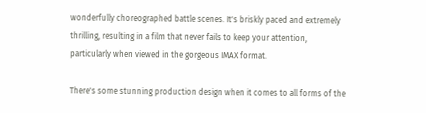wonderfully choreographed battle scenes. It's briskly paced and extremely thrilling, resulting in a film that never fails to keep your attention, particularly when viewed in the gorgeous IMAX format.

There's some stunning production design when it comes to all forms of the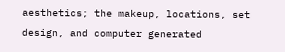aesthetics; the makeup, locations, set design, and computer generated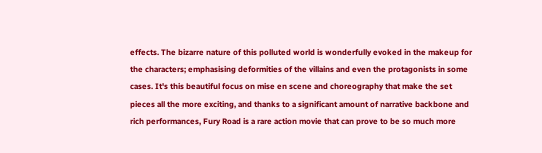effects. The bizarre nature of this polluted world is wonderfully evoked in the makeup for the characters; emphasising deformities of the villains and even the protagonists in some cases. It's this beautiful focus on mise en scene and choreography that make the set pieces all the more exciting, and thanks to a significant amount of narrative backbone and rich performances, Fury Road is a rare action movie that can prove to be so much more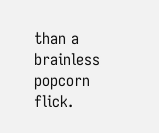than a brainless popcorn flick.